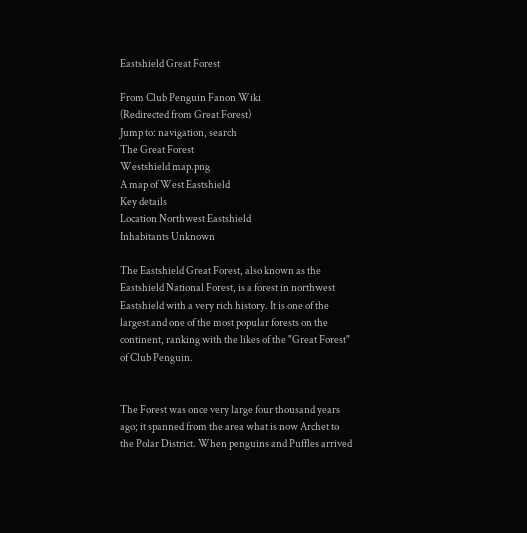Eastshield Great Forest

From Club Penguin Fanon Wiki
(Redirected from Great Forest)
Jump to: navigation, search
The Great Forest
Westshield map.png
A map of West Eastshield
Key details
Location Northwest Eastshield
Inhabitants Unknown

The Eastshield Great Forest, also known as the Eastshield National Forest, is a forest in northwest Eastshield with a very rich history. It is one of the largest and one of the most popular forests on the continent, ranking with the likes of the "Great Forest" of Club Penguin.


The Forest was once very large four thousand years ago; it spanned from the area what is now Archet to the Polar District. When penguins and Puffles arrived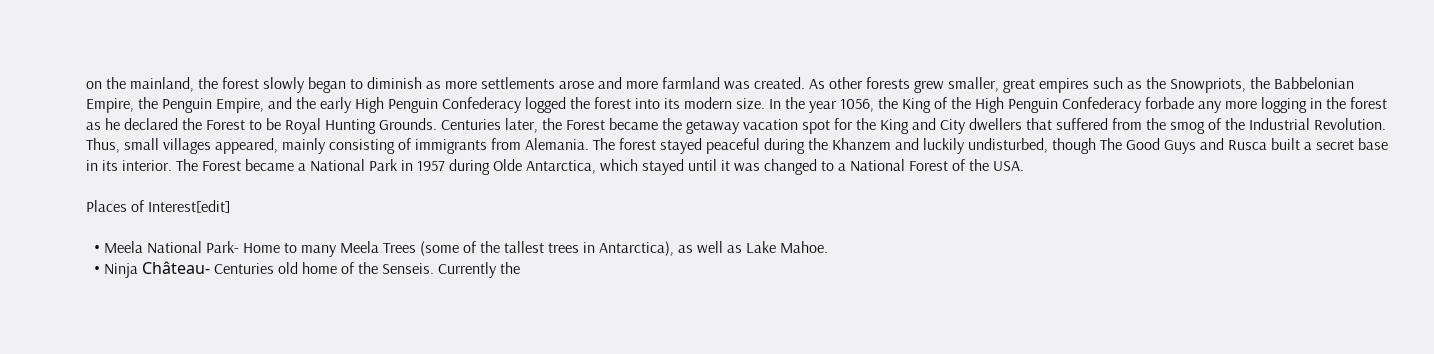on the mainland, the forest slowly began to diminish as more settlements arose and more farmland was created. As other forests grew smaller, great empires such as the Snowpriots, the Babbelonian Empire, the Penguin Empire, and the early High Penguin Confederacy logged the forest into its modern size. In the year 1056, the King of the High Penguin Confederacy forbade any more logging in the forest as he declared the Forest to be Royal Hunting Grounds. Centuries later, the Forest became the getaway vacation spot for the King and City dwellers that suffered from the smog of the Industrial Revolution. Thus, small villages appeared, mainly consisting of immigrants from Alemania. The forest stayed peaceful during the Khanzem and luckily undisturbed, though The Good Guys and Rusca built a secret base in its interior. The Forest became a National Park in 1957 during Olde Antarctica, which stayed until it was changed to a National Forest of the USA.

Places of Interest[edit]

  • Meela National Park- Home to many Meela Trees (some of the tallest trees in Antarctica), as well as Lake Mahoe.
  • Ninja Château- Centuries old home of the Senseis. Currently the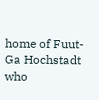home of Fuut-Ga Hochstadt who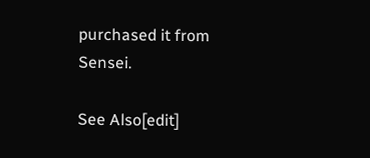purchased it from Sensei.

See Also[edit]